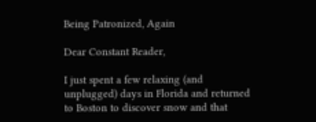Being Patronized, Again

Dear Constant Reader,

I just spent a few relaxing (and unplugged) days in Florida and returned to Boston to discover snow and that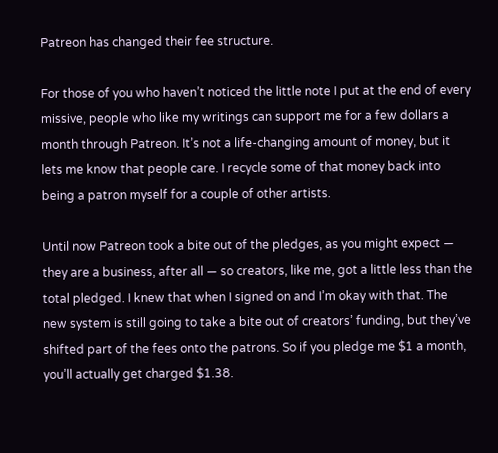Patreon has changed their fee structure.

For those of you who haven’t noticed the little note I put at the end of every missive, people who like my writings can support me for a few dollars a month through Patreon. It’s not a life-changing amount of money, but it lets me know that people care. I recycle some of that money back into being a patron myself for a couple of other artists.

Until now Patreon took a bite out of the pledges, as you might expect — they are a business, after all — so creators, like me, got a little less than the total pledged. I knew that when I signed on and I’m okay with that. The new system is still going to take a bite out of creators’ funding, but they’ve shifted part of the fees onto the patrons. So if you pledge me $1 a month, you’ll actually get charged $1.38.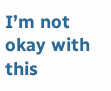I’m not okay with this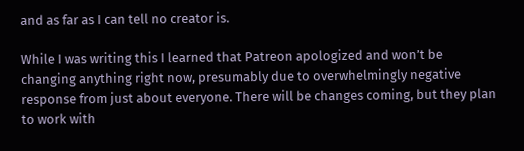and as far as I can tell no creator is.

While I was writing this I learned that Patreon apologized and won’t be changing anything right now, presumably due to overwhelmingly negative response from just about everyone. There will be changes coming, but they plan to work with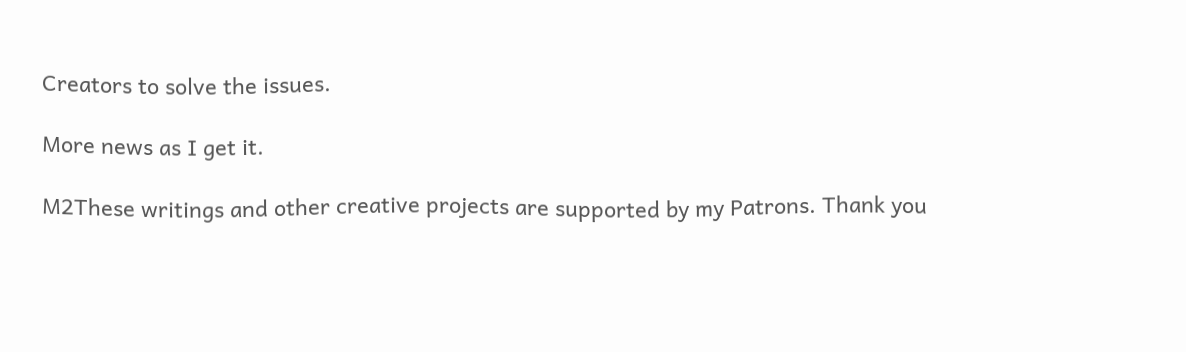Creators to solve the issues.

More news as I get it.

M2These writings and other creative projects are supported by my Patrons. Thank you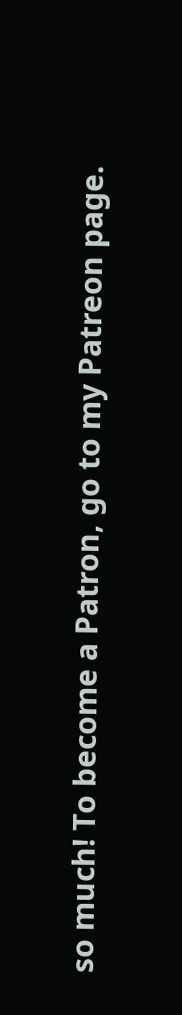so much! To become a Patron, go to my Patreon page.